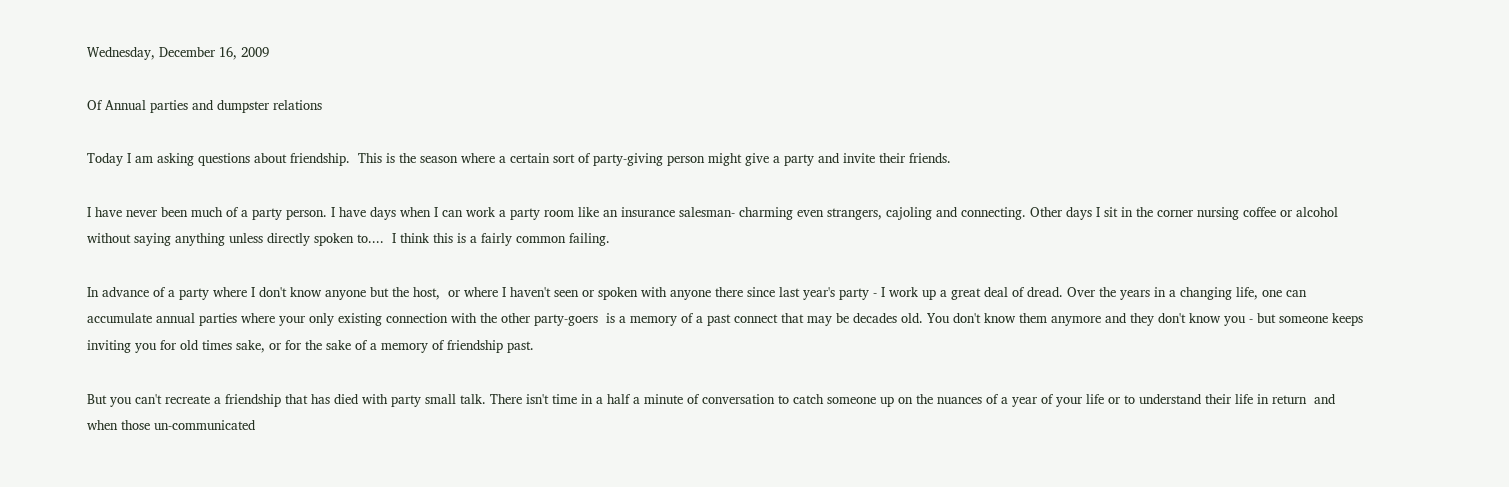Wednesday, December 16, 2009

Of Annual parties and dumpster relations

Today I am asking questions about friendship.  This is the season where a certain sort of party-giving person might give a party and invite their friends.

I have never been much of a party person. I have days when I can work a party room like an insurance salesman- charming even strangers, cajoling and connecting. Other days I sit in the corner nursing coffee or alcohol without saying anything unless directly spoken to....  I think this is a fairly common failing.

In advance of a party where I don't know anyone but the host,  or where I haven't seen or spoken with anyone there since last year's party - I work up a great deal of dread. Over the years in a changing life, one can accumulate annual parties where your only existing connection with the other party-goers  is a memory of a past connect that may be decades old. You don't know them anymore and they don't know you - but someone keeps inviting you for old times sake, or for the sake of a memory of friendship past.

But you can't recreate a friendship that has died with party small talk. There isn't time in a half a minute of conversation to catch someone up on the nuances of a year of your life or to understand their life in return  and when those un-communicated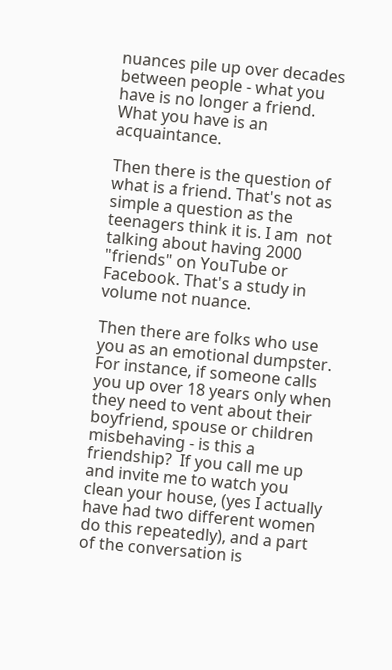nuances pile up over decades between people - what you have is no longer a friend. What you have is an acquaintance.

Then there is the question of what is a friend. That's not as simple a question as the teenagers think it is. I am  not talking about having 2000 "friends" on YouTube or Facebook. That's a study in volume not nuance.

Then there are folks who use you as an emotional dumpster. For instance, if someone calls you up over 18 years only when they need to vent about their boyfriend, spouse or children misbehaving - is this a friendship?  If you call me up and invite me to watch you clean your house, (yes I actually have had two different women do this repeatedly), and a part of the conversation is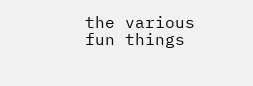the various fun things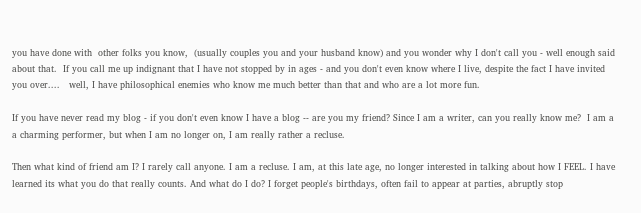you have done with  other folks you know,  (usually couples you and your husband know) and you wonder why I don't call you - well enough said about that.  If you call me up indignant that I have not stopped by in ages - and you don't even know where I live, despite the fact I have invited you over....   well, I have philosophical enemies who know me much better than that and who are a lot more fun.

If you have never read my blog - if you don't even know I have a blog -- are you my friend? Since I am a writer, can you really know me?  I am a a charming performer, but when I am no longer on, I am really rather a recluse.

Then what kind of friend am I? I rarely call anyone. I am a recluse. I am, at this late age, no longer interested in talking about how I FEEL. I have learned its what you do that really counts. And what do I do? I forget people's birthdays, often fail to appear at parties, abruptly stop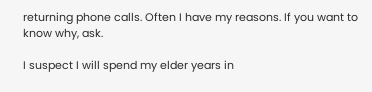returning phone calls. Often I have my reasons. If you want to know why, ask.

I suspect I will spend my elder years in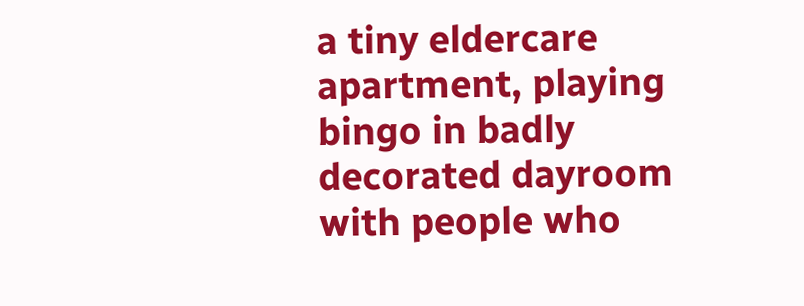a tiny eldercare apartment, playing bingo in badly decorated dayroom with people who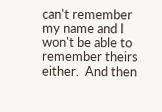can't remember my name and I won't be able to remember theirs either.  And then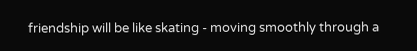friendship will be like skating - moving smoothly through a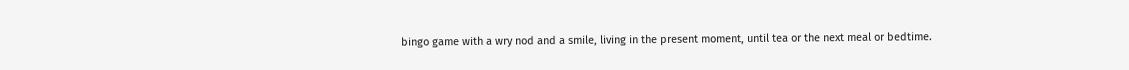bingo game with a wry nod and a smile, living in the present moment, until tea or the next meal or bedtime.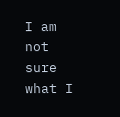I am not sure what I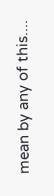mean by any of this....